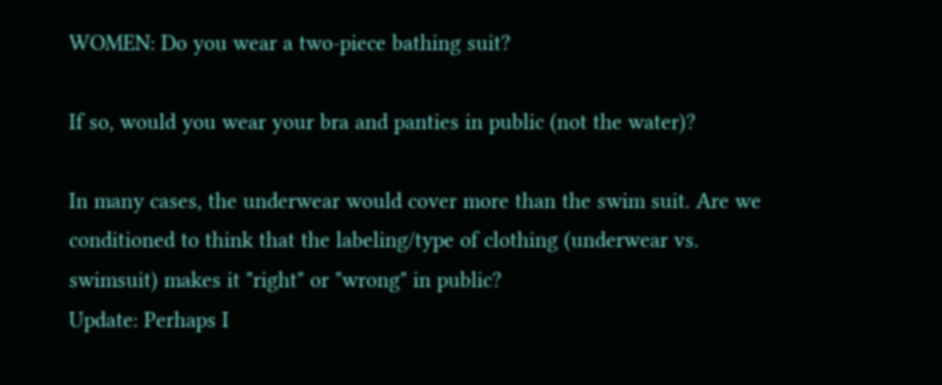WOMEN: Do you wear a two-piece bathing suit?

If so, would you wear your bra and panties in public (not the water)?

In many cases, the underwear would cover more than the swim suit. Are we conditioned to think that the labeling/type of clothing (underwear vs. swimsuit) makes it "right" or "wrong" in public?
Update: Perhaps I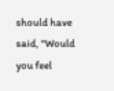should have said, "Would you feel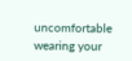uncomfortable wearing your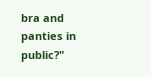bra and panties in public?"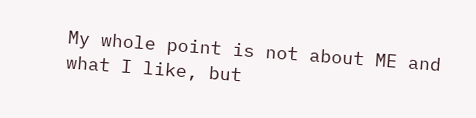My whole point is not about ME and what I like, but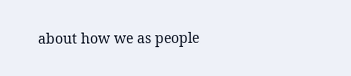about how we as people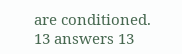are conditioned.
13 answers 13